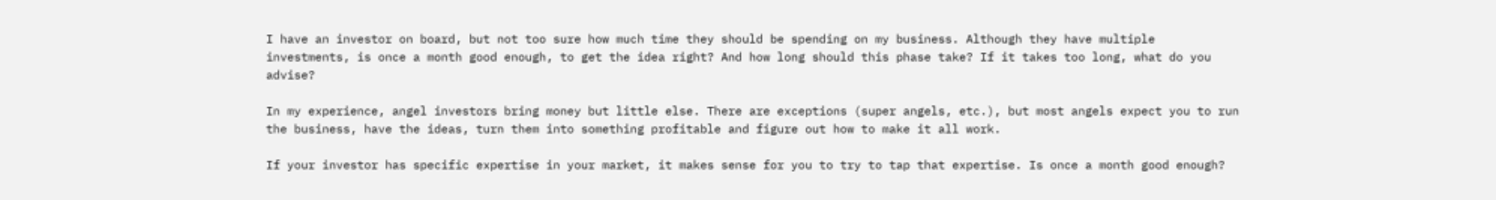I have an investor on board, but not too sure how much time they should be spending on my business. Although they have multiple investments, is once a month good enough, to get the idea right? And how long should this phase take? If it takes too long, what do you advise?

In my experience, angel investors bring money but little else. There are exceptions (super angels, etc.), but most angels expect you to run the business, have the ideas, turn them into something profitable and figure out how to make it all work.

If your investor has specific expertise in your market, it makes sense for you to try to tap that expertise. Is once a month good enough?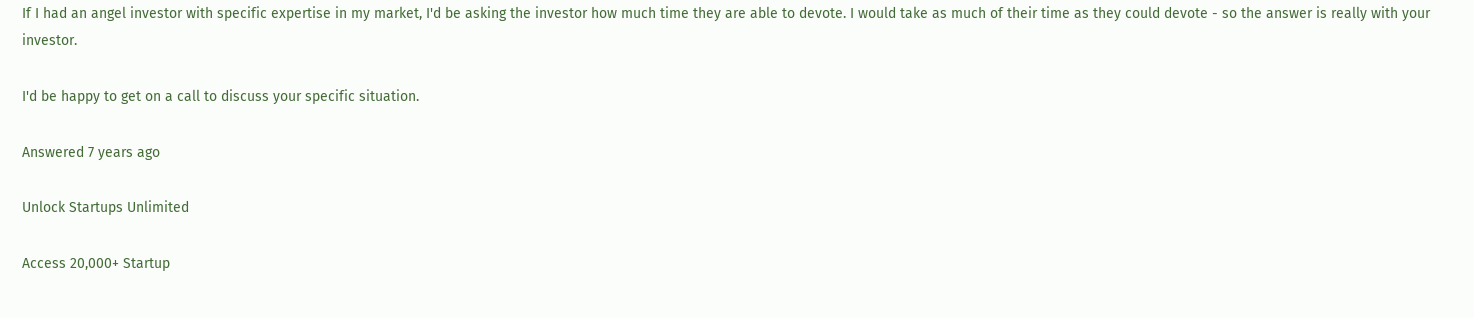If I had an angel investor with specific expertise in my market, I'd be asking the investor how much time they are able to devote. I would take as much of their time as they could devote - so the answer is really with your investor.

I'd be happy to get on a call to discuss your specific situation.

Answered 7 years ago

Unlock Startups Unlimited

Access 20,000+ Startup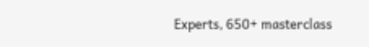Experts, 650+ masterclass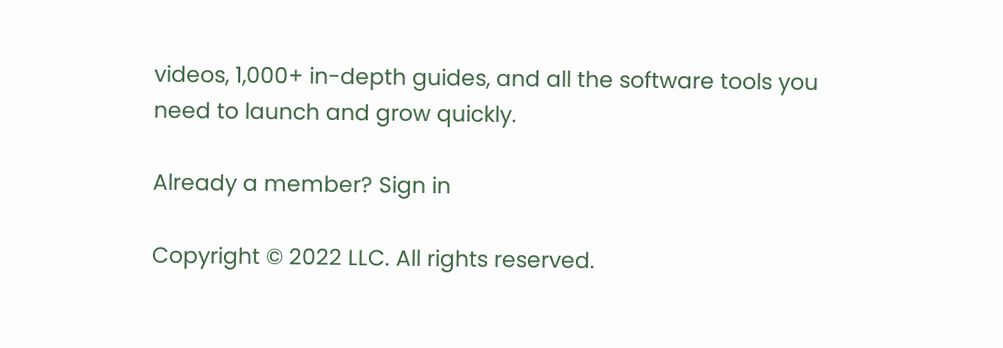videos, 1,000+ in-depth guides, and all the software tools you need to launch and grow quickly.

Already a member? Sign in

Copyright © 2022 LLC. All rights reserved.